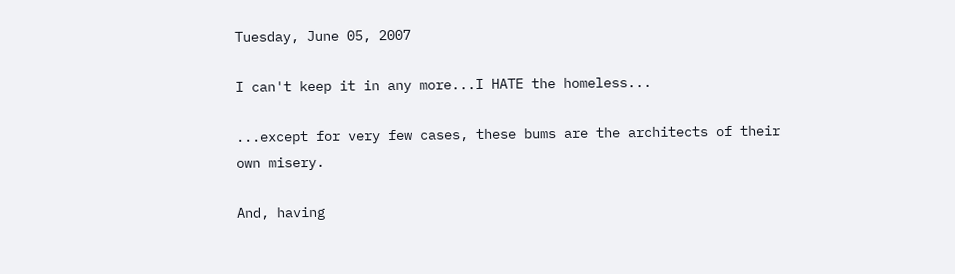Tuesday, June 05, 2007

I can't keep it in any more...I HATE the homeless...

...except for very few cases, these bums are the architects of their own misery.

And, having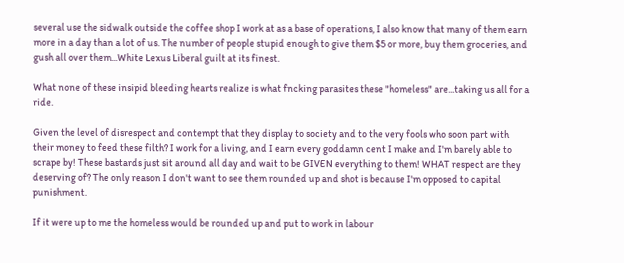several use the sidwalk outside the coffee shop I work at as a base of operations, I also know that many of them earn more in a day than a lot of us. The number of people stupid enough to give them $5 or more, buy them groceries, and gush all over them...White Lexus Liberal guilt at its finest.

What none of these insipid bleeding hearts realize is what fncking parasites these "homeless" are...taking us all for a ride.

Given the level of disrespect and contempt that they display to society and to the very fools who soon part with their money to feed these filth? I work for a living, and I earn every goddamn cent I make and I'm barely able to scrape by! These bastards just sit around all day and wait to be GIVEN everything to them! WHAT respect are they deserving of? The only reason I don't want to see them rounded up and shot is because I'm opposed to capital punishment.

If it were up to me the homeless would be rounded up and put to work in labour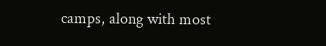camps, along with most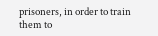prisoners, in order to train them to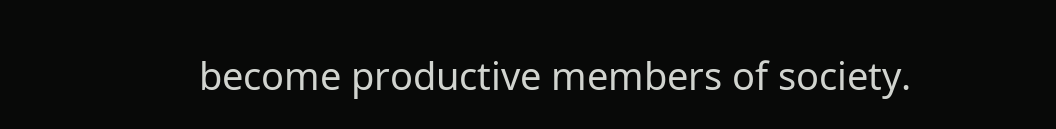become productive members of society.